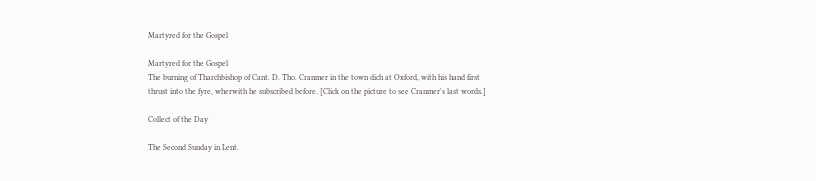Martyred for the Gospel

Martyred for the Gospel
The burning of Tharchbishop of Cant. D. Tho. Cranmer in the town dich at Oxford, with his hand first thrust into the fyre, wherwith he subscribed before. [Click on the picture to see Cranmer's last words.]

Collect of the Day

The Second Sunday in Lent.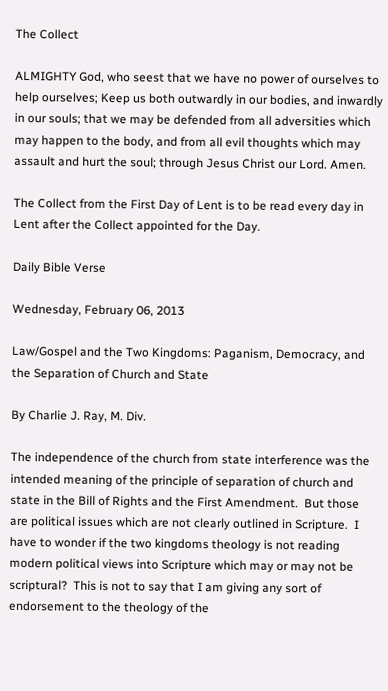The Collect

ALMIGHTY God, who seest that we have no power of ourselves to help ourselves; Keep us both outwardly in our bodies, and inwardly in our souls; that we may be defended from all adversities which may happen to the body, and from all evil thoughts which may assault and hurt the soul; through Jesus Christ our Lord. Amen.

The Collect from the First Day of Lent is to be read every day in Lent after the Collect appointed for the Day.

Daily Bible Verse

Wednesday, February 06, 2013

Law/Gospel and the Two Kingdoms: Paganism, Democracy, and the Separation of Church and State

By Charlie J. Ray, M. Div.

The independence of the church from state interference was the intended meaning of the principle of separation of church and state in the Bill of Rights and the First Amendment.  But those are political issues which are not clearly outlined in Scripture.  I have to wonder if the two kingdoms theology is not reading modern political views into Scripture which may or may not be scriptural?  This is not to say that I am giving any sort of endorsement to the theology of the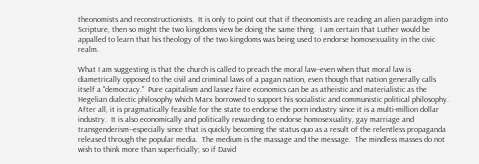theonomists and reconstructionists.  It is only to point out that if theonomists are reading an alien paradigm into Scripture, then so might the two kingdoms view be doing the same thing.  I am certain that Luther would be appalled to learn that his theology of the two kingdoms was being used to endorse homosexuality in the civic realm.

What I am suggesting is that the church is called to preach the moral law--even when that moral law is diametrically opposed to the civil and criminal laws of a pagan nation, even though that nation generally calls itself a "democracy."  Pure capitalism and lassez faire economics can be as atheistic and materialistic as the Hegelian dialectic philosophy which Marx borrowed to support his socialistic and communistic political philosophy.  After all, it is pragmatically feasible for the state to endorse the porn industry since it is a multi-million dollar industry.  It is also economically and politically rewarding to endorse homosexuality, gay marriage and transgenderism--especially since that is quickly becoming the status quo as a result of the relentless propaganda released through the popular media.  The medium is the massage and the message.  The mindless masses do not wish to think more than superficially; so if David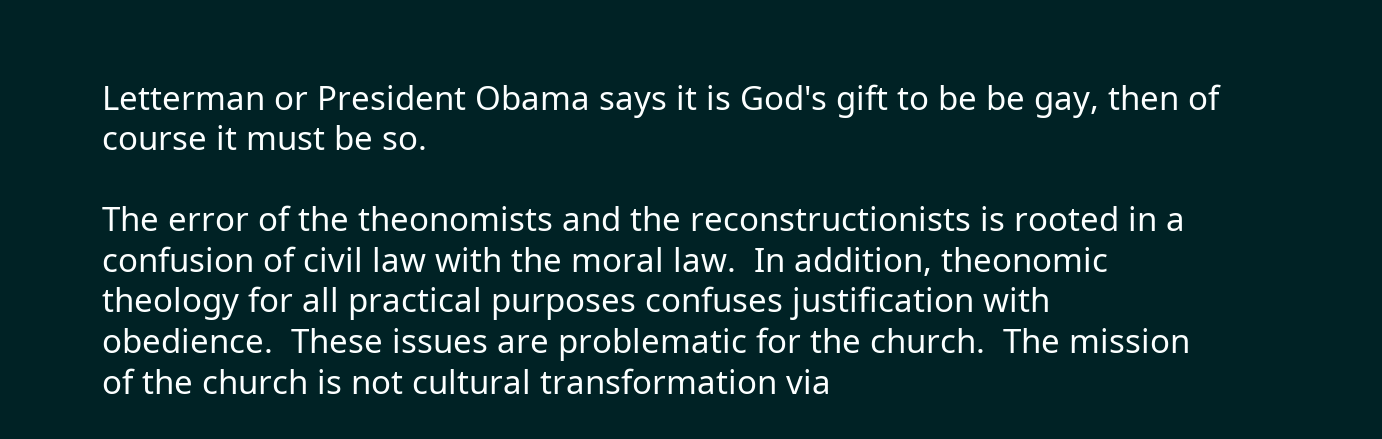Letterman or President Obama says it is God's gift to be be gay, then of course it must be so.

The error of the theonomists and the reconstructionists is rooted in a confusion of civil law with the moral law.  In addition, theonomic theology for all practical purposes confuses justification with obedience.  These issues are problematic for the church.  The mission of the church is not cultural transformation via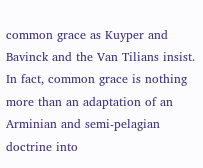common grace as Kuyper and Bavinck and the Van Tilians insist.  In fact, common grace is nothing more than an adaptation of an Arminian and semi-pelagian doctrine into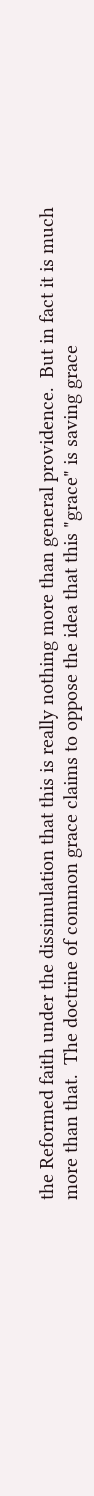the Reformed faith under the dissimulation that this is really nothing more than general providence.  But in fact it is much more than that.  The doctrine of common grace claims to oppose the idea that this "grace" is saving grace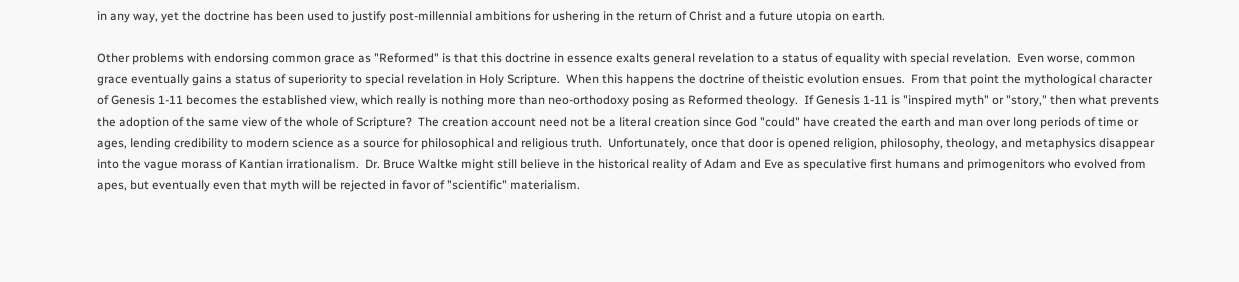in any way, yet the doctrine has been used to justify post-millennial ambitions for ushering in the return of Christ and a future utopia on earth.

Other problems with endorsing common grace as "Reformed" is that this doctrine in essence exalts general revelation to a status of equality with special revelation.  Even worse, common grace eventually gains a status of superiority to special revelation in Holy Scripture.  When this happens the doctrine of theistic evolution ensues.  From that point the mythological character of Genesis 1-11 becomes the established view, which really is nothing more than neo-orthodoxy posing as Reformed theology.  If Genesis 1-11 is "inspired myth" or "story," then what prevents the adoption of the same view of the whole of Scripture?  The creation account need not be a literal creation since God "could" have created the earth and man over long periods of time or ages, lending credibility to modern science as a source for philosophical and religious truth.  Unfortunately, once that door is opened religion, philosophy, theology, and metaphysics disappear into the vague morass of Kantian irrationalism.  Dr. Bruce Waltke might still believe in the historical reality of Adam and Eve as speculative first humans and primogenitors who evolved from apes, but eventually even that myth will be rejected in favor of "scientific" materialism.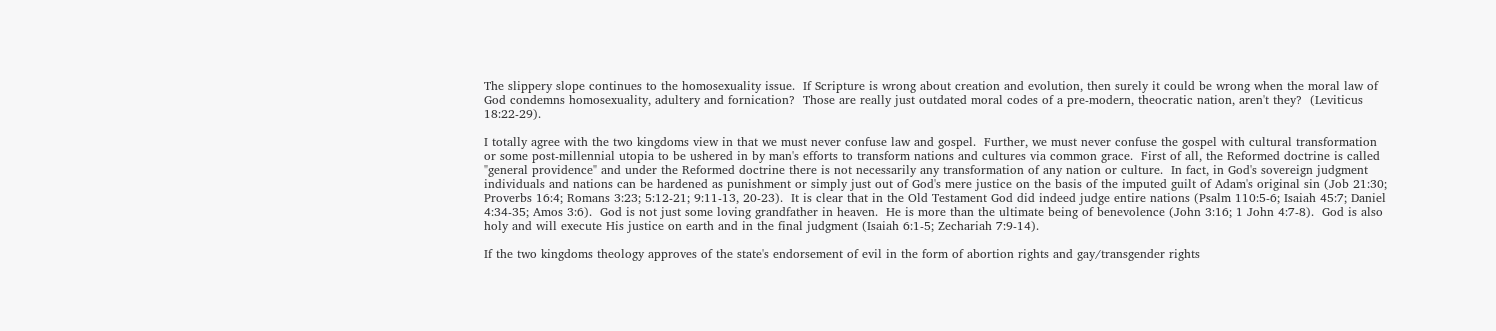The slippery slope continues to the homosexuality issue.  If Scripture is wrong about creation and evolution, then surely it could be wrong when the moral law of God condemns homosexuality, adultery and fornication?  Those are really just outdated moral codes of a pre-modern, theocratic nation, aren't they?  (Leviticus 18:22-29).

I totally agree with the two kingdoms view in that we must never confuse law and gospel.  Further, we must never confuse the gospel with cultural transformation or some post-millennial utopia to be ushered in by man's efforts to transform nations and cultures via common grace.  First of all, the Reformed doctrine is called "general providence" and under the Reformed doctrine there is not necessarily any transformation of any nation or culture.  In fact, in God's sovereign judgment individuals and nations can be hardened as punishment or simply just out of God's mere justice on the basis of the imputed guilt of Adam's original sin (Job 21:30; Proverbs 16:4; Romans 3:23; 5:12-21; 9:11-13, 20-23).  It is clear that in the Old Testament God did indeed judge entire nations (Psalm 110:5-6; Isaiah 45:7; Daniel 4:34-35; Amos 3:6).  God is not just some loving grandfather in heaven.  He is more than the ultimate being of benevolence (John 3:16; 1 John 4:7-8).  God is also holy and will execute His justice on earth and in the final judgment (Isaiah 6:1-5; Zechariah 7:9-14).

If the two kingdoms theology approves of the state's endorsement of evil in the form of abortion rights and gay/transgender rights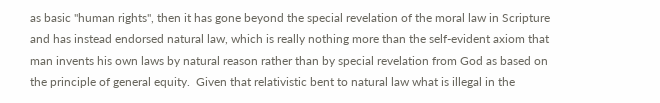as basic "human rights", then it has gone beyond the special revelation of the moral law in Scripture and has instead endorsed natural law, which is really nothing more than the self-evident axiom that man invents his own laws by natural reason rather than by special revelation from God as based on the principle of general equity.  Given that relativistic bent to natural law what is illegal in the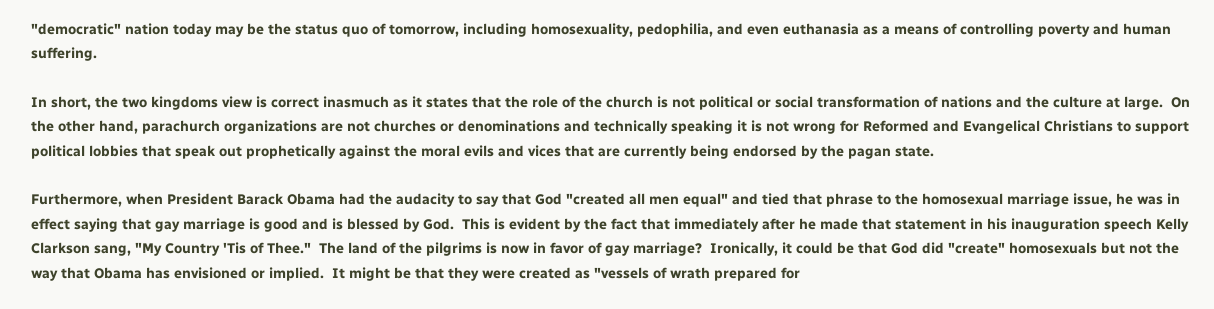"democratic" nation today may be the status quo of tomorrow, including homosexuality, pedophilia, and even euthanasia as a means of controlling poverty and human suffering.

In short, the two kingdoms view is correct inasmuch as it states that the role of the church is not political or social transformation of nations and the culture at large.  On the other hand, parachurch organizations are not churches or denominations and technically speaking it is not wrong for Reformed and Evangelical Christians to support political lobbies that speak out prophetically against the moral evils and vices that are currently being endorsed by the pagan state.

Furthermore, when President Barack Obama had the audacity to say that God "created all men equal" and tied that phrase to the homosexual marriage issue, he was in effect saying that gay marriage is good and is blessed by God.  This is evident by the fact that immediately after he made that statement in his inauguration speech Kelly Clarkson sang, "My Country 'Tis of Thee."  The land of the pilgrims is now in favor of gay marriage?  Ironically, it could be that God did "create" homosexuals but not the way that Obama has envisioned or implied.  It might be that they were created as "vessels of wrath prepared for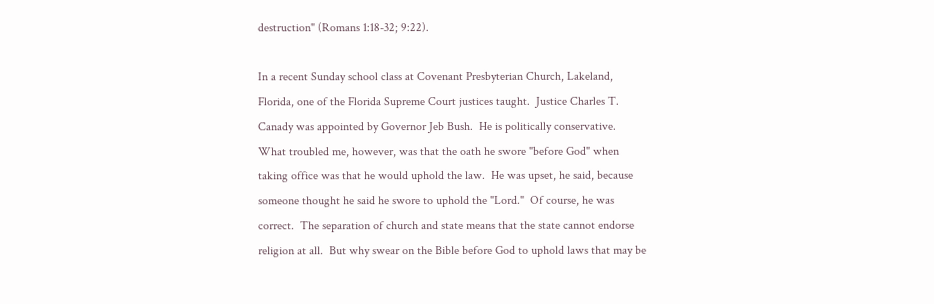destruction" (Romans 1:18-32; 9:22).

In a recent Sunday school class at Covenant Presbyterian Church, Lakeland, Florida, one of the Florida Supreme Court justices taught.  Justice Charles T. Canady was appointed by Governor Jeb Bush.  He is politically conservative.  What troubled me, however, was that the oath he swore "before God" when taking office was that he would uphold the law.  He was upset, he said, because someone thought he said he swore to uphold the "Lord."  Of course, he was correct.  The separation of church and state means that the state cannot endorse religion at all.  But why swear on the Bible before God to uphold laws that may be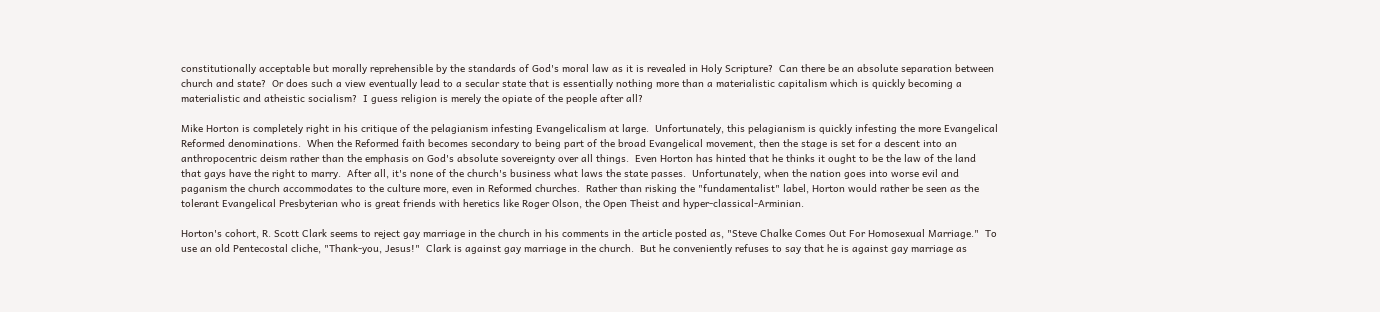constitutionally acceptable but morally reprehensible by the standards of God's moral law as it is revealed in Holy Scripture?  Can there be an absolute separation between church and state?  Or does such a view eventually lead to a secular state that is essentially nothing more than a materialistic capitalism which is quickly becoming a materialistic and atheistic socialism?  I guess religion is merely the opiate of the people after all?

Mike Horton is completely right in his critique of the pelagianism infesting Evangelicalism at large.  Unfortunately, this pelagianism is quickly infesting the more Evangelical Reformed denominations.  When the Reformed faith becomes secondary to being part of the broad Evangelical movement, then the stage is set for a descent into an anthropocentric deism rather than the emphasis on God's absolute sovereignty over all things.  Even Horton has hinted that he thinks it ought to be the law of the land that gays have the right to marry.  After all, it's none of the church's business what laws the state passes.  Unfortunately, when the nation goes into worse evil and paganism the church accommodates to the culture more, even in Reformed churches.  Rather than risking the "fundamentalist" label, Horton would rather be seen as the tolerant Evangelical Presbyterian who is great friends with heretics like Roger Olson, the Open Theist and hyper-classical-Arminian.

Horton's cohort, R. Scott Clark seems to reject gay marriage in the church in his comments in the article posted as, "Steve Chalke Comes Out For Homosexual Marriage."  To use an old Pentecostal cliche, "Thank-you, Jesus!"  Clark is against gay marriage in the church.  But he conveniently refuses to say that he is against gay marriage as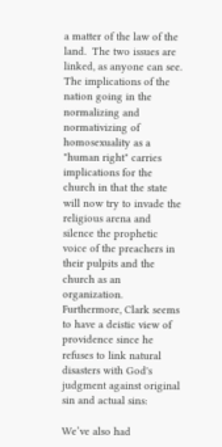a matter of the law of the land.  The two issues are linked, as anyone can see.  The implications of the nation going in the normalizing and normativizing of homosexuality as a "human right" carries implications for the church in that the state will now try to invade the religious arena and silence the prophetic voice of the preachers in their pulpits and the church as an organization.  Furthermore, Clark seems to have a deistic view of providence since he refuses to link natural disasters with God's judgment against original sin and actual sins:

We’ve also had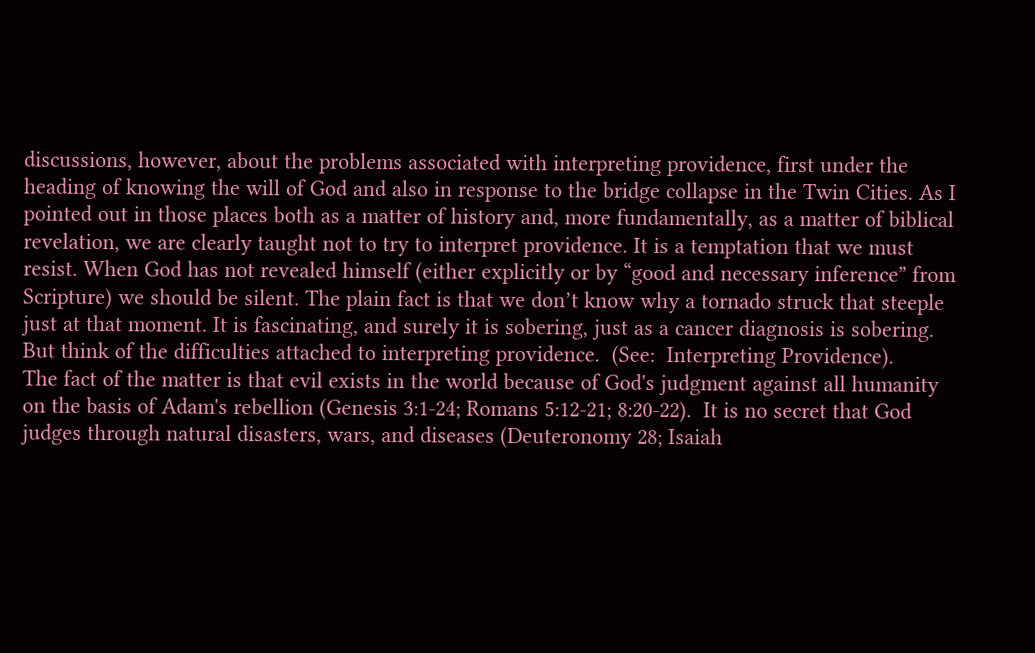discussions, however, about the problems associated with interpreting providence, first under the heading of knowing the will of God and also in response to the bridge collapse in the Twin Cities. As I pointed out in those places both as a matter of history and, more fundamentally, as a matter of biblical revelation, we are clearly taught not to try to interpret providence. It is a temptation that we must resist. When God has not revealed himself (either explicitly or by “good and necessary inference” from Scripture) we should be silent. The plain fact is that we don’t know why a tornado struck that steeple just at that moment. It is fascinating, and surely it is sobering, just as a cancer diagnosis is sobering. But think of the difficulties attached to interpreting providence.  (See:  Interpreting Providence).
The fact of the matter is that evil exists in the world because of God's judgment against all humanity on the basis of Adam's rebellion (Genesis 3:1-24; Romans 5:12-21; 8:20-22).  It is no secret that God judges through natural disasters, wars, and diseases (Deuteronomy 28; Isaiah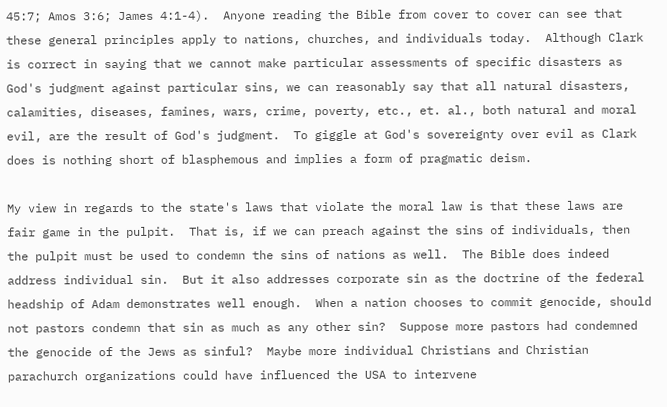45:7; Amos 3:6; James 4:1-4).  Anyone reading the Bible from cover to cover can see that these general principles apply to nations, churches, and individuals today.  Although Clark is correct in saying that we cannot make particular assessments of specific disasters as God's judgment against particular sins, we can reasonably say that all natural disasters, calamities, diseases, famines, wars, crime, poverty, etc., et. al., both natural and moral evil, are the result of God's judgment.  To giggle at God's sovereignty over evil as Clark does is nothing short of blasphemous and implies a form of pragmatic deism.

My view in regards to the state's laws that violate the moral law is that these laws are fair game in the pulpit.  That is, if we can preach against the sins of individuals, then the pulpit must be used to condemn the sins of nations as well.  The Bible does indeed address individual sin.  But it also addresses corporate sin as the doctrine of the federal headship of Adam demonstrates well enough.  When a nation chooses to commit genocide, should not pastors condemn that sin as much as any other sin?  Suppose more pastors had condemned the genocide of the Jews as sinful?  Maybe more individual Christians and Christian parachurch organizations could have influenced the USA to intervene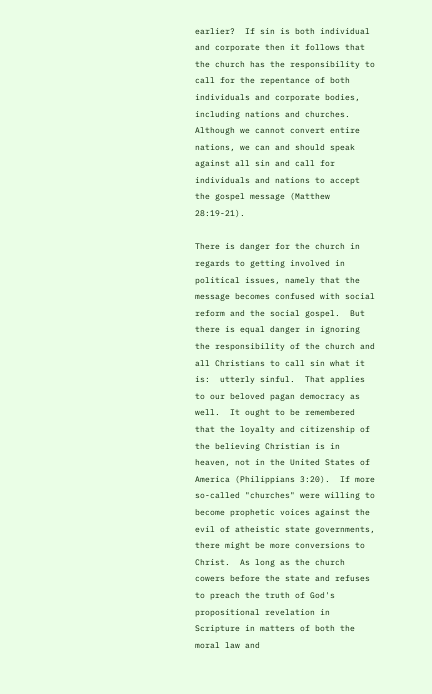earlier?  If sin is both individual and corporate then it follows that the church has the responsibility to call for the repentance of both individuals and corporate bodies, including nations and churches.  Although we cannot convert entire nations, we can and should speak against all sin and call for individuals and nations to accept the gospel message (Matthew 28:19-21).

There is danger for the church in regards to getting involved in political issues, namely that the message becomes confused with social reform and the social gospel.  But there is equal danger in ignoring the responsibility of the church and all Christians to call sin what it is:  utterly sinful.  That applies to our beloved pagan democracy as well.  It ought to be remembered that the loyalty and citizenship of the believing Christian is in heaven, not in the United States of America (Philippians 3:20).  If more so-called "churches" were willing to become prophetic voices against the evil of atheistic state governments, there might be more conversions to Christ.  As long as the church cowers before the state and refuses to preach the truth of God's propositional revelation in Scripture in matters of both the moral law and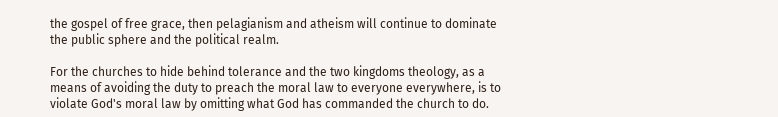the gospel of free grace, then pelagianism and atheism will continue to dominate the public sphere and the political realm.

For the churches to hide behind tolerance and the two kingdoms theology, as a means of avoiding the duty to preach the moral law to everyone everywhere, is to violate God's moral law by omitting what God has commanded the church to do.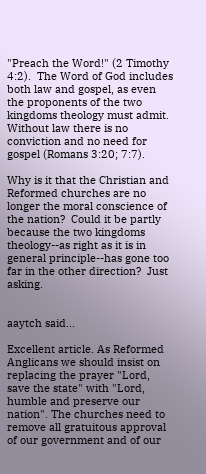"Preach the Word!" (2 Timothy 4:2).  The Word of God includes both law and gospel, as even the proponents of the two kingdoms theology must admit.  Without law there is no conviction and no need for gospel (Romans 3:20; 7:7).

Why is it that the Christian and Reformed churches are no longer the moral conscience of the nation?  Could it be partly because the two kingdoms theology--as right as it is in general principle--has gone too far in the other direction?  Just asking.


aaytch said...

Excellent article. As Reformed Anglicans we should insist on replacing the prayer "Lord, save the state" with "Lord, humble and preserve our nation". The churches need to remove all gratuitous approval of our government and of our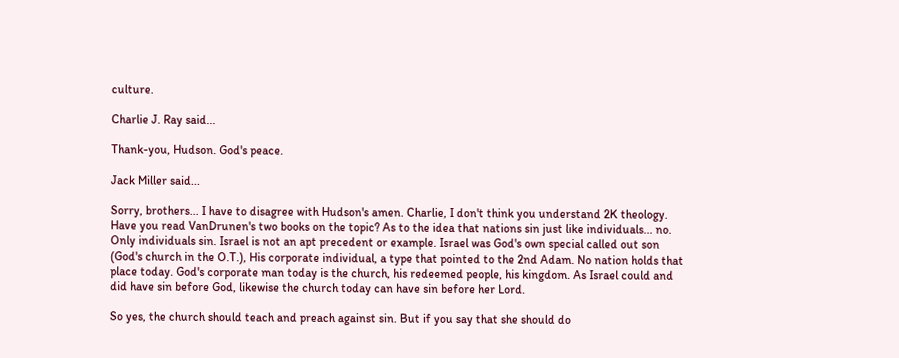culture.

Charlie J. Ray said...

Thank-you, Hudson. God's peace.

Jack Miller said...

Sorry, brothers... I have to disagree with Hudson's amen. Charlie, I don't think you understand 2K theology. Have you read VanDrunen's two books on the topic? As to the idea that nations sin just like individuals... no. Only individuals sin. Israel is not an apt precedent or example. Israel was God's own special called out son (God's church in the O.T.), His corporate individual, a type that pointed to the 2nd Adam. No nation holds that place today. God's corporate man today is the church, his redeemed people, his kingdom. As Israel could and did have sin before God, likewise the church today can have sin before her Lord.

So yes, the church should teach and preach against sin. But if you say that she should do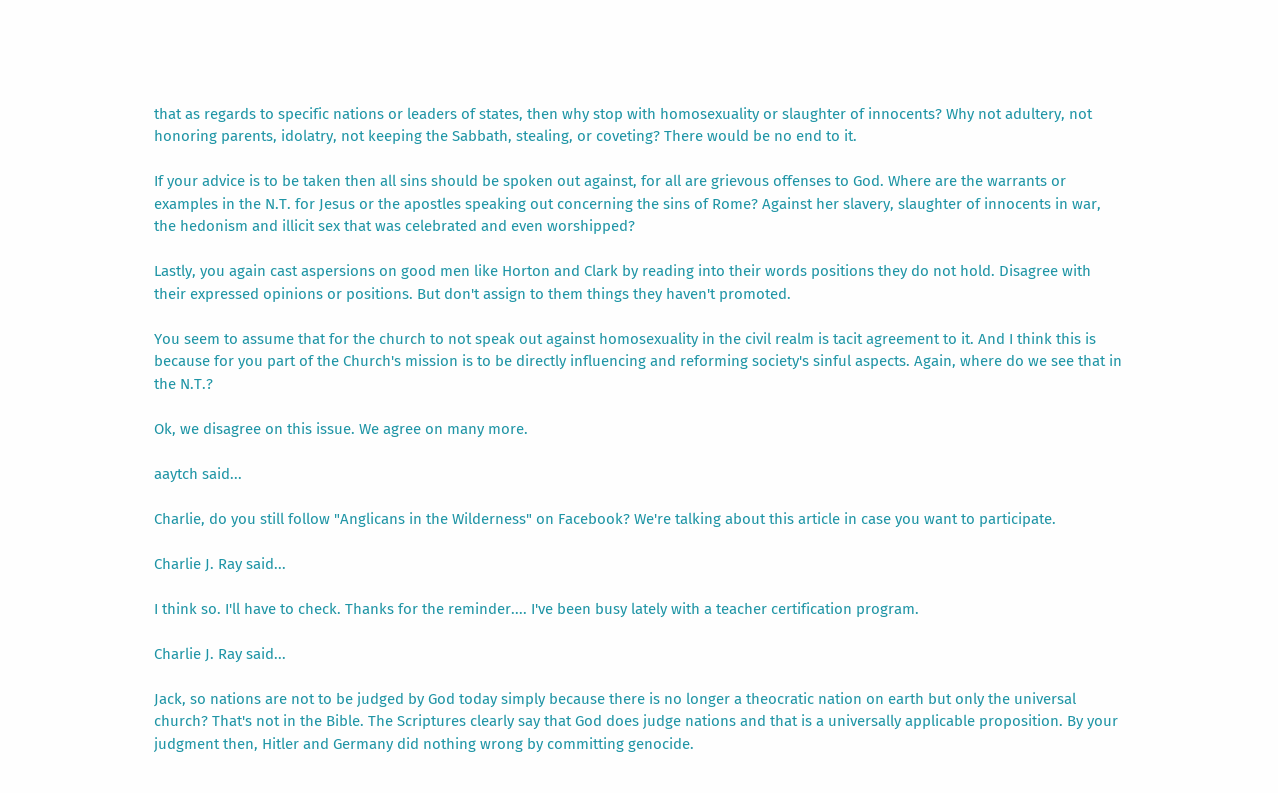that as regards to specific nations or leaders of states, then why stop with homosexuality or slaughter of innocents? Why not adultery, not honoring parents, idolatry, not keeping the Sabbath, stealing, or coveting? There would be no end to it.

If your advice is to be taken then all sins should be spoken out against, for all are grievous offenses to God. Where are the warrants or examples in the N.T. for Jesus or the apostles speaking out concerning the sins of Rome? Against her slavery, slaughter of innocents in war, the hedonism and illicit sex that was celebrated and even worshipped?

Lastly, you again cast aspersions on good men like Horton and Clark by reading into their words positions they do not hold. Disagree with their expressed opinions or positions. But don't assign to them things they haven't promoted.

You seem to assume that for the church to not speak out against homosexuality in the civil realm is tacit agreement to it. And I think this is because for you part of the Church's mission is to be directly influencing and reforming society's sinful aspects. Again, where do we see that in the N.T.?

Ok, we disagree on this issue. We agree on many more.

aaytch said...

Charlie, do you still follow "Anglicans in the Wilderness" on Facebook? We're talking about this article in case you want to participate.

Charlie J. Ray said...

I think so. I'll have to check. Thanks for the reminder.... I've been busy lately with a teacher certification program.

Charlie J. Ray said...

Jack, so nations are not to be judged by God today simply because there is no longer a theocratic nation on earth but only the universal church? That's not in the Bible. The Scriptures clearly say that God does judge nations and that is a universally applicable proposition. By your judgment then, Hitler and Germany did nothing wrong by committing genocide.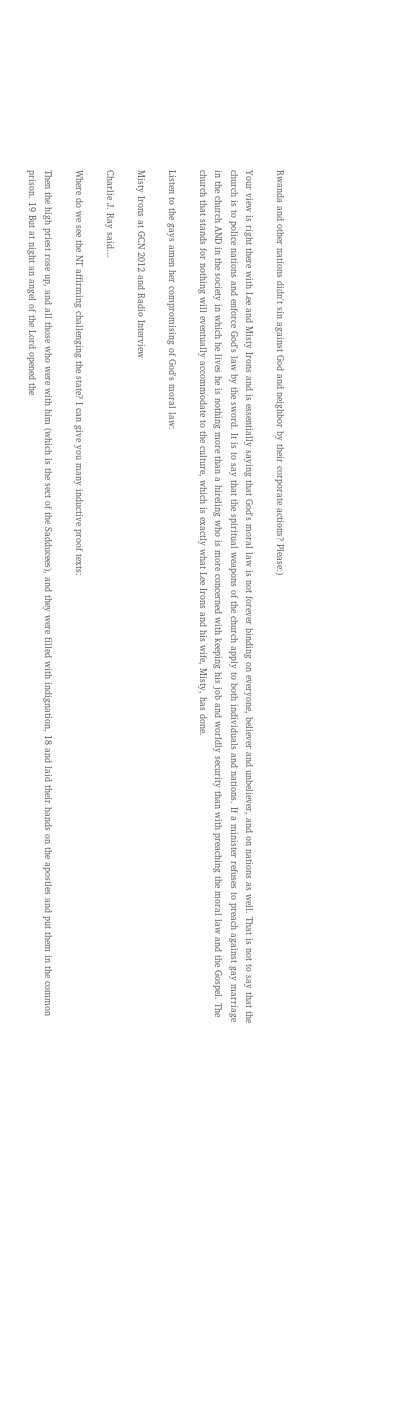Rwanda and other nations didn't sin against God and neighbor by their corporate actions? Please:)

Your view is right there with Lee and Misty Irons and is essentially saying that God's moral law is not forever binding on everyone, believer and unbeliever, and on nations as well. That is not to say that the church is to police nations and enforce God's law by the sword. It is to say that the spiritual weapons of the church apply to both individuals and nations. If a minister refuses to preach against gay marriage in the church AND in the society in which he lives he is nothing more than a hireling who is more concerned with keeping his job and worldly security than with preaching the moral law and the Gospel. The church that stands for nothing will eventually accommodate to the culture, which is exactly what Lee Irons and his wife, Misty, has done.

Listen to the gays amen her compromising of God's moral law:

Misty Irons at GCN 2012 and Radio Interview

Charlie J. Ray said...

Where do we see the NT affirming challenging the state? I can give you many inductive proof texts:

Then the high priest rose up, and all those who were with him (which is the sect of the Sadducees), and they were filled with indignation, 18 and laid their hands on the apostles and put them in the common prison. 19 But at night an angel of the Lord opened the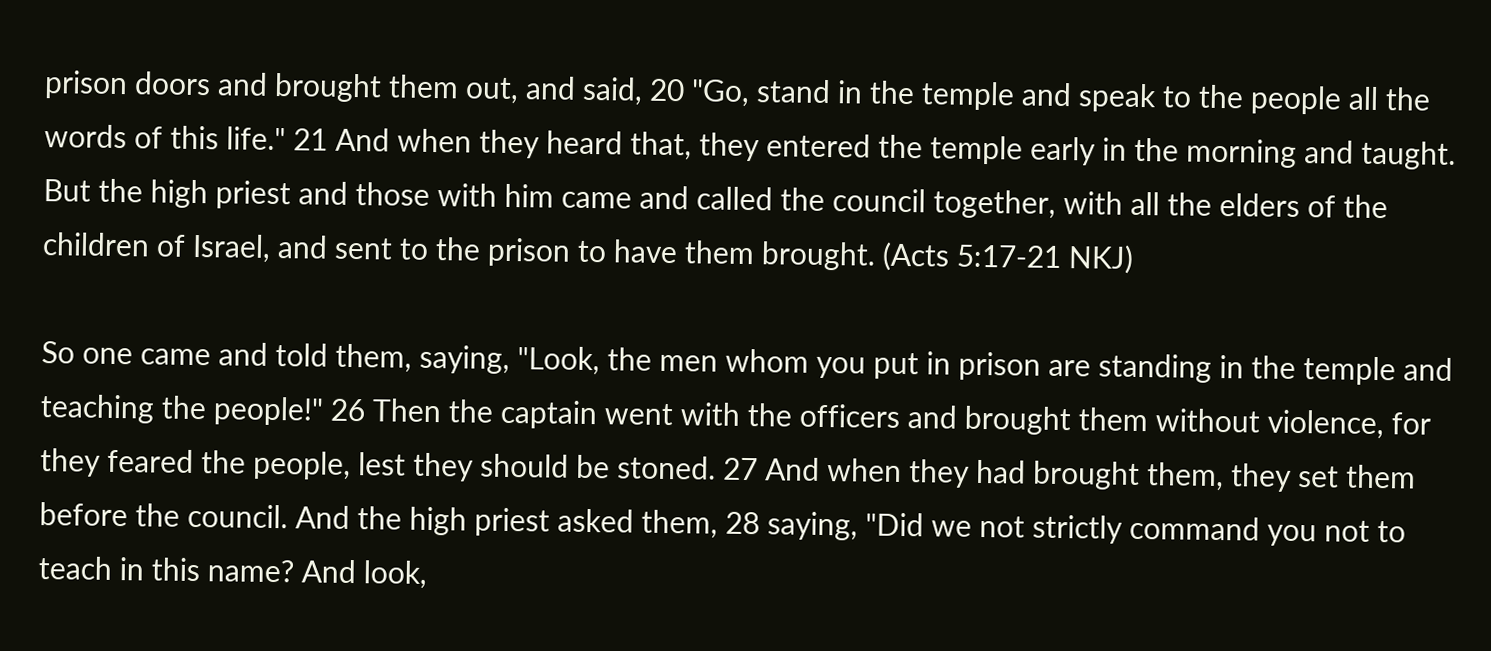prison doors and brought them out, and said, 20 "Go, stand in the temple and speak to the people all the words of this life." 21 And when they heard that, they entered the temple early in the morning and taught. But the high priest and those with him came and called the council together, with all the elders of the children of Israel, and sent to the prison to have them brought. (Acts 5:17-21 NKJ)

So one came and told them, saying, "Look, the men whom you put in prison are standing in the temple and teaching the people!" 26 Then the captain went with the officers and brought them without violence, for they feared the people, lest they should be stoned. 27 And when they had brought them, they set them before the council. And the high priest asked them, 28 saying, "Did we not strictly command you not to teach in this name? And look,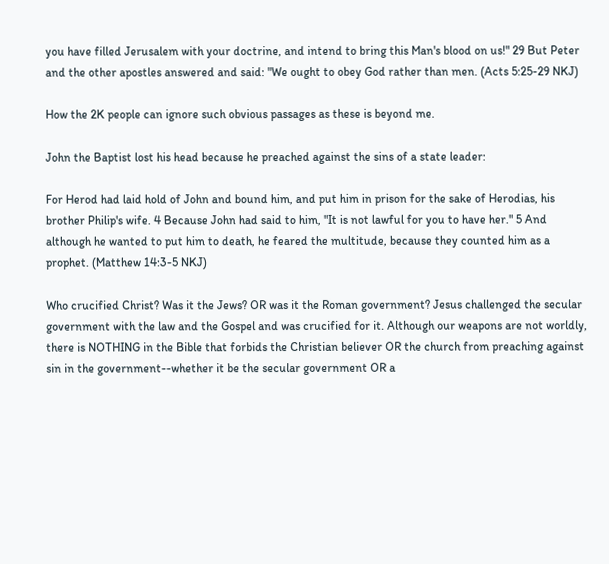you have filled Jerusalem with your doctrine, and intend to bring this Man's blood on us!" 29 But Peter and the other apostles answered and said: "We ought to obey God rather than men. (Acts 5:25-29 NKJ)

How the 2K people can ignore such obvious passages as these is beyond me.

John the Baptist lost his head because he preached against the sins of a state leader:

For Herod had laid hold of John and bound him, and put him in prison for the sake of Herodias, his brother Philip's wife. 4 Because John had said to him, "It is not lawful for you to have her." 5 And although he wanted to put him to death, he feared the multitude, because they counted him as a prophet. (Matthew 14:3-5 NKJ)

Who crucified Christ? Was it the Jews? OR was it the Roman government? Jesus challenged the secular government with the law and the Gospel and was crucified for it. Although our weapons are not worldly, there is NOTHING in the Bible that forbids the Christian believer OR the church from preaching against sin in the government--whether it be the secular government OR a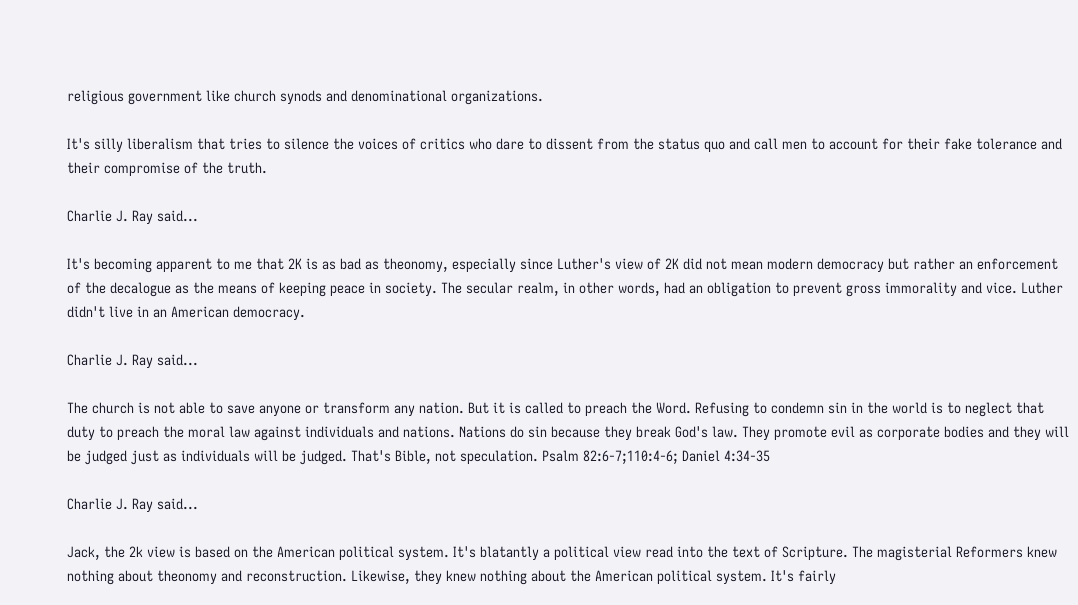religious government like church synods and denominational organizations.

It's silly liberalism that tries to silence the voices of critics who dare to dissent from the status quo and call men to account for their fake tolerance and their compromise of the truth.

Charlie J. Ray said...

It's becoming apparent to me that 2K is as bad as theonomy, especially since Luther's view of 2K did not mean modern democracy but rather an enforcement of the decalogue as the means of keeping peace in society. The secular realm, in other words, had an obligation to prevent gross immorality and vice. Luther didn't live in an American democracy.

Charlie J. Ray said...

The church is not able to save anyone or transform any nation. But it is called to preach the Word. Refusing to condemn sin in the world is to neglect that duty to preach the moral law against individuals and nations. Nations do sin because they break God's law. They promote evil as corporate bodies and they will be judged just as individuals will be judged. That's Bible, not speculation. Psalm 82:6-7;110:4-6; Daniel 4:34-35

Charlie J. Ray said...

Jack, the 2k view is based on the American political system. It's blatantly a political view read into the text of Scripture. The magisterial Reformers knew nothing about theonomy and reconstruction. Likewise, they knew nothing about the American political system. It's fairly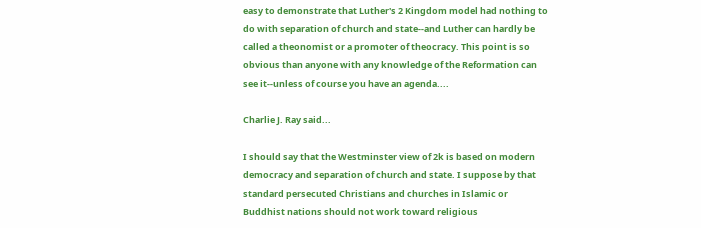easy to demonstrate that Luther's 2 Kingdom model had nothing to do with separation of church and state--and Luther can hardly be called a theonomist or a promoter of theocracy. This point is so obvious than anyone with any knowledge of the Reformation can see it--unless of course you have an agenda....

Charlie J. Ray said...

I should say that the Westminster view of 2k is based on modern democracy and separation of church and state. I suppose by that standard persecuted Christians and churches in Islamic or Buddhist nations should not work toward religious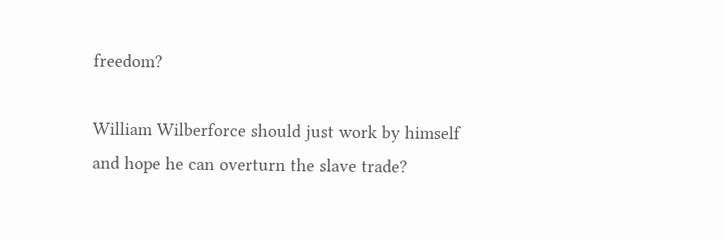freedom?

William Wilberforce should just work by himself and hope he can overturn the slave trade?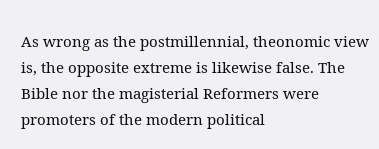As wrong as the postmillennial, theonomic view is, the opposite extreme is likewise false. The Bible nor the magisterial Reformers were promoters of the modern political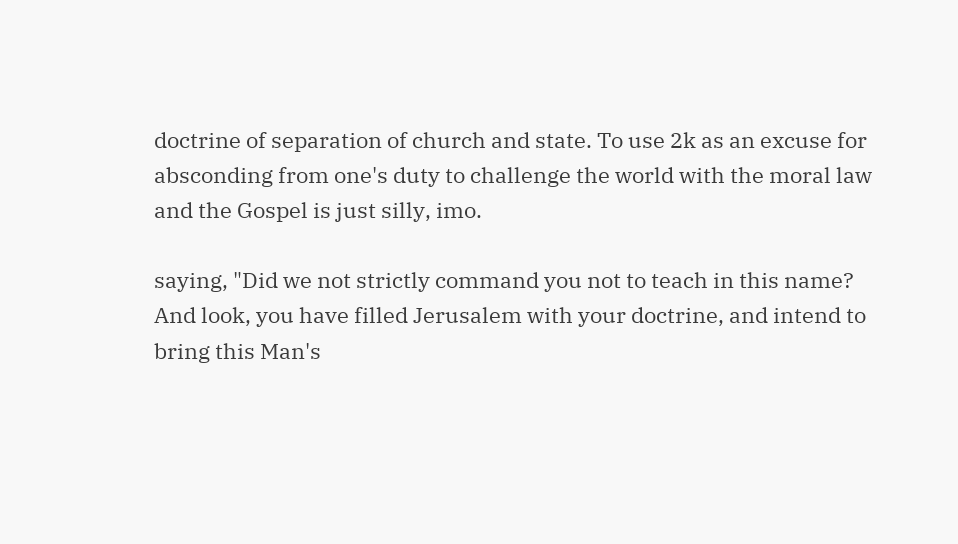doctrine of separation of church and state. To use 2k as an excuse for absconding from one's duty to challenge the world with the moral law and the Gospel is just silly, imo.

saying, "Did we not strictly command you not to teach in this name? And look, you have filled Jerusalem with your doctrine, and intend to bring this Man's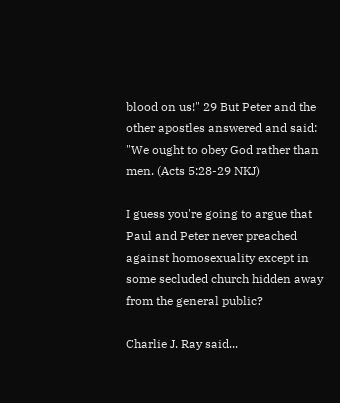blood on us!" 29 But Peter and the other apostles answered and said: "We ought to obey God rather than men. (Acts 5:28-29 NKJ)

I guess you're going to argue that Paul and Peter never preached against homosexuality except in some secluded church hidden away from the general public?

Charlie J. Ray said...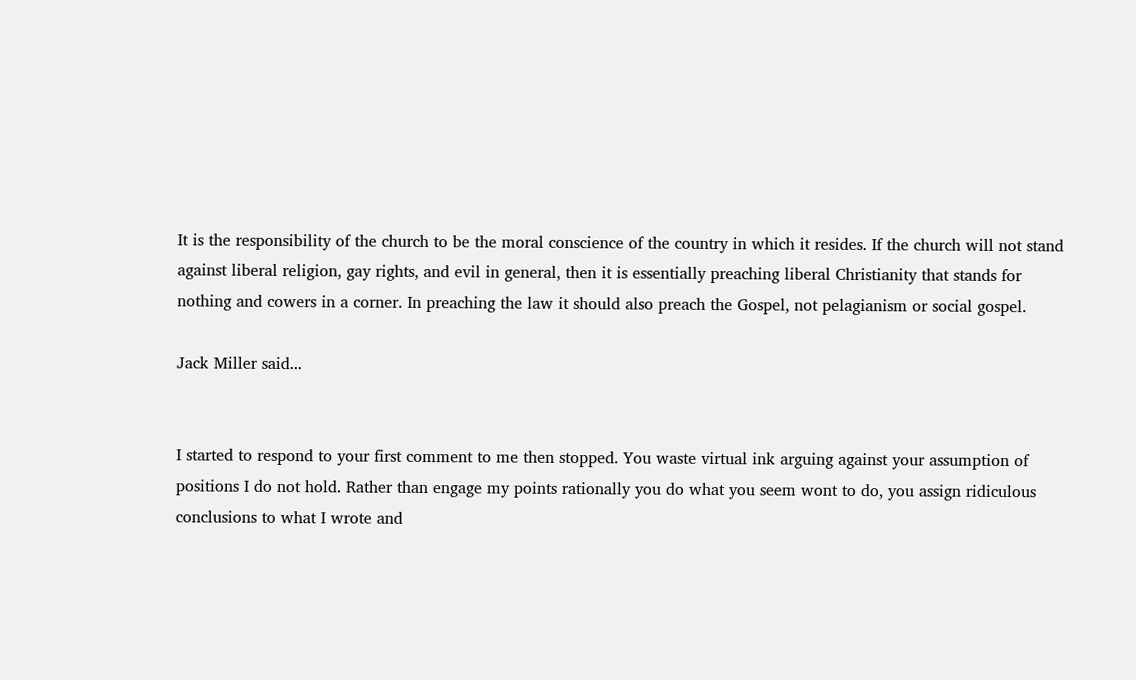It is the responsibility of the church to be the moral conscience of the country in which it resides. If the church will not stand against liberal religion, gay rights, and evil in general, then it is essentially preaching liberal Christianity that stands for nothing and cowers in a corner. In preaching the law it should also preach the Gospel, not pelagianism or social gospel.

Jack Miller said...


I started to respond to your first comment to me then stopped. You waste virtual ink arguing against your assumption of positions I do not hold. Rather than engage my points rationally you do what you seem wont to do, you assign ridiculous conclusions to what I wrote and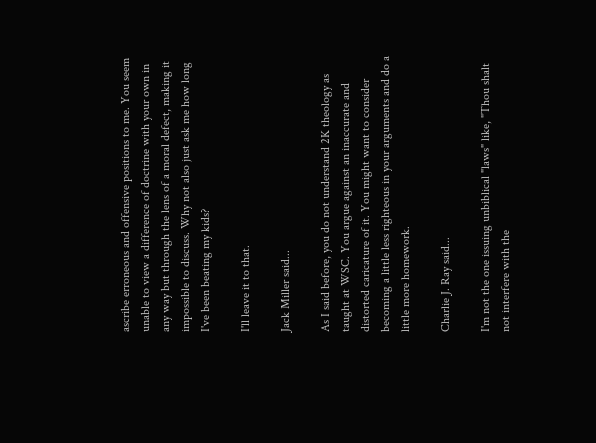ascribe erroneous and offensive positions to me. You seem unable to view a difference of doctrine with your own in any way but through the lens of a moral defect, making it impossible to discuss. Why not also just ask me how long I've been beating my kids?

I'll leave it to that.

Jack Miller said...

As I said before, you do not understand 2K theology as taught at WSC. You argue against an inaccurate and distorted caricature of it. You might want to consider becoming a little less righteous in your arguments and do a little more homework.

Charlie J. Ray said...

I'm not the one issuing unbiblical "laws" like, "Thou shalt not interfere with the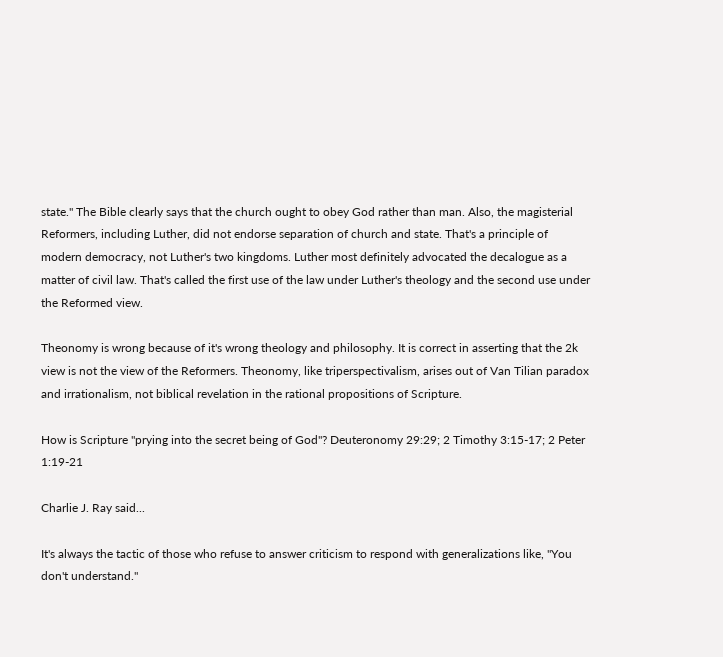state." The Bible clearly says that the church ought to obey God rather than man. Also, the magisterial Reformers, including Luther, did not endorse separation of church and state. That's a principle of modern democracy, not Luther's two kingdoms. Luther most definitely advocated the decalogue as a matter of civil law. That's called the first use of the law under Luther's theology and the second use under the Reformed view.

Theonomy is wrong because of it's wrong theology and philosophy. It is correct in asserting that the 2k view is not the view of the Reformers. Theonomy, like triperspectivalism, arises out of Van Tilian paradox and irrationalism, not biblical revelation in the rational propositions of Scripture.

How is Scripture "prying into the secret being of God"? Deuteronomy 29:29; 2 Timothy 3:15-17; 2 Peter 1:19-21

Charlie J. Ray said...

It's always the tactic of those who refuse to answer criticism to respond with generalizations like, "You don't understand."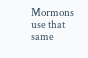Mormons use that same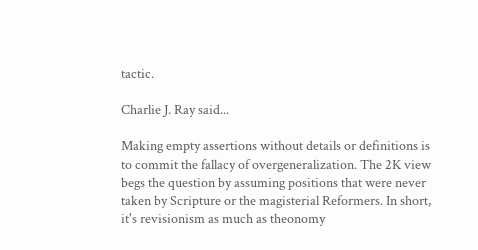tactic.

Charlie J. Ray said...

Making empty assertions without details or definitions is to commit the fallacy of overgeneralization. The 2K view begs the question by assuming positions that were never taken by Scripture or the magisterial Reformers. In short, it's revisionism as much as theonomy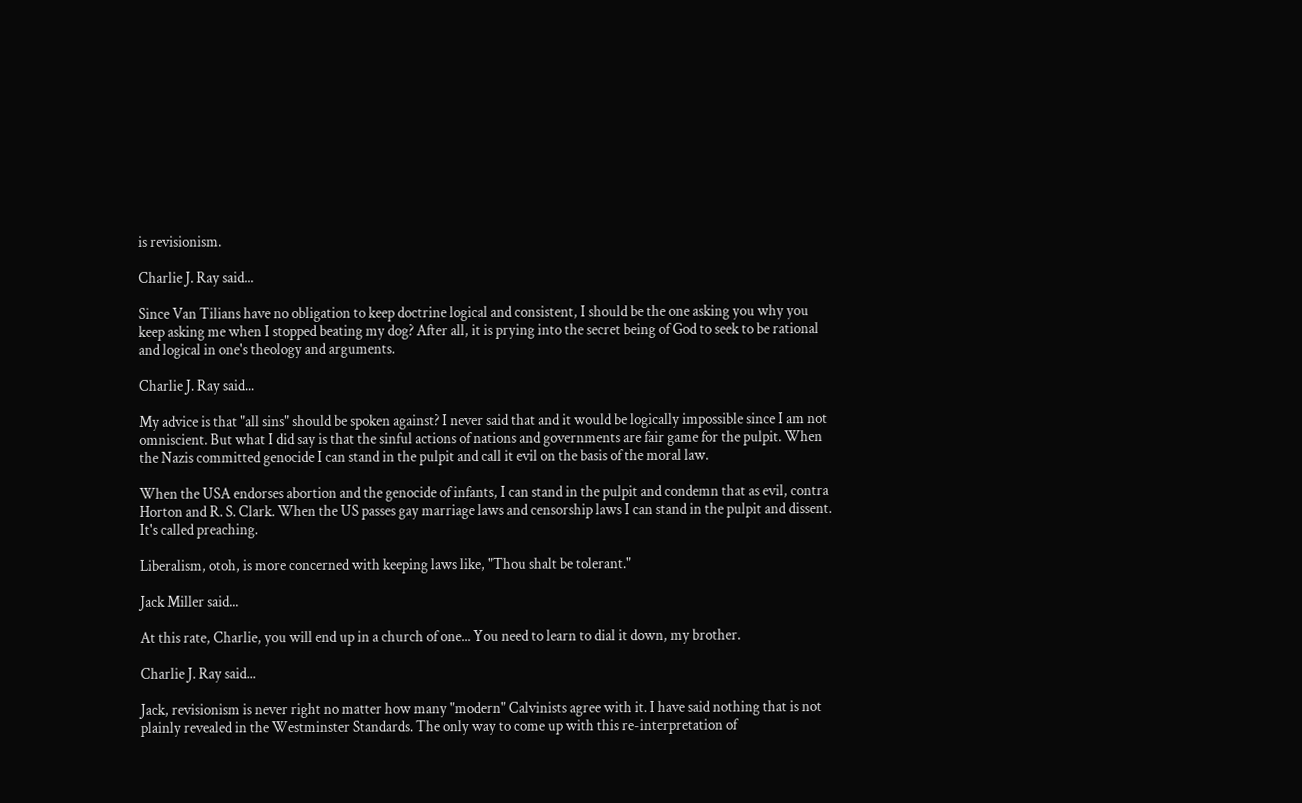is revisionism.

Charlie J. Ray said...

Since Van Tilians have no obligation to keep doctrine logical and consistent, I should be the one asking you why you keep asking me when I stopped beating my dog? After all, it is prying into the secret being of God to seek to be rational and logical in one's theology and arguments.

Charlie J. Ray said...

My advice is that "all sins" should be spoken against? I never said that and it would be logically impossible since I am not omniscient. But what I did say is that the sinful actions of nations and governments are fair game for the pulpit. When the Nazis committed genocide I can stand in the pulpit and call it evil on the basis of the moral law.

When the USA endorses abortion and the genocide of infants, I can stand in the pulpit and condemn that as evil, contra Horton and R. S. Clark. When the US passes gay marriage laws and censorship laws I can stand in the pulpit and dissent. It's called preaching.

Liberalism, otoh, is more concerned with keeping laws like, "Thou shalt be tolerant."

Jack Miller said...

At this rate, Charlie, you will end up in a church of one... You need to learn to dial it down, my brother.

Charlie J. Ray said...

Jack, revisionism is never right no matter how many "modern" Calvinists agree with it. I have said nothing that is not plainly revealed in the Westminster Standards. The only way to come up with this re-interpretation of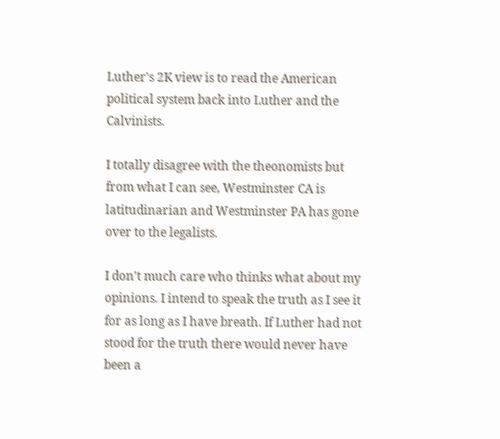Luther's 2K view is to read the American political system back into Luther and the Calvinists.

I totally disagree with the theonomists but from what I can see, Westminster CA is latitudinarian and Westminster PA has gone over to the legalists.

I don't much care who thinks what about my opinions. I intend to speak the truth as I see it for as long as I have breath. If Luther had not stood for the truth there would never have been a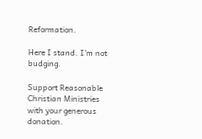Reformation.

Here I stand. I'm not budging.

Support Reasonable Christian Ministries with your generous donation.